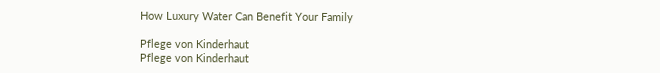How Luxury Water Can Benefit Your Family

Pflege von Kinderhaut
Pflege von Kinderhaut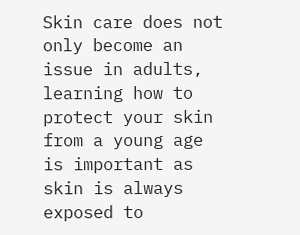Skin care does not only become an issue in adults, learning how to protect your skin from a young age is important as skin is always exposed to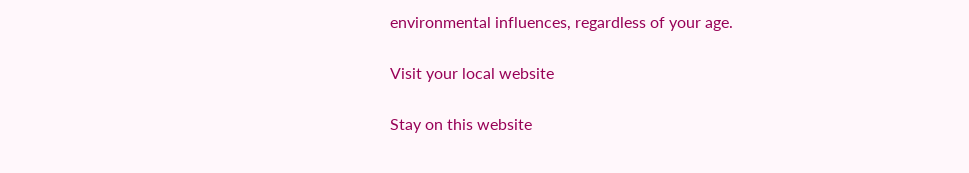environmental influences, regardless of your age.

Visit your local website

Stay on this website